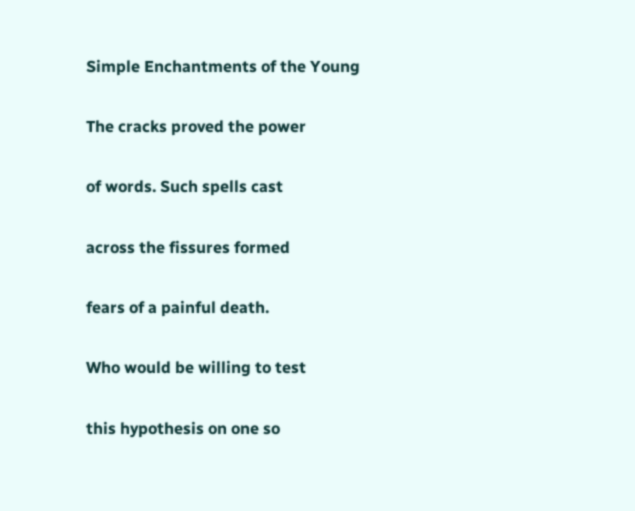Simple Enchantments of the Young

The cracks proved the power

of words. Such spells cast

across the fissures formed

fears of a painful death.

Who would be willing to test

this hypothesis on one so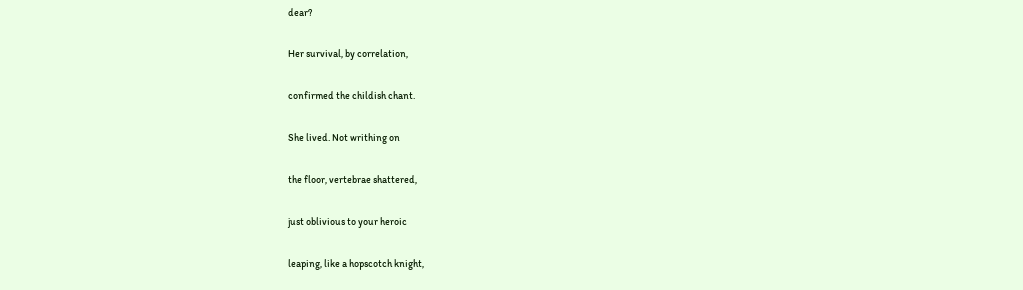dear?

Her survival, by correlation,

confirmed the childish chant.

She lived. Not writhing on

the floor, vertebrae shattered,

just oblivious to your heroic

leaping, like a hopscotch knight,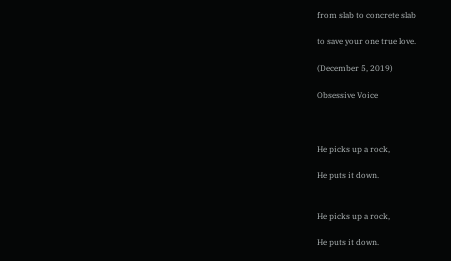from slab to concrete slab

to save your one true love.

(December 5, 2019)

Obsessive Voice



He picks up a rock,

He puts it down.


He picks up a rock,

He puts it down.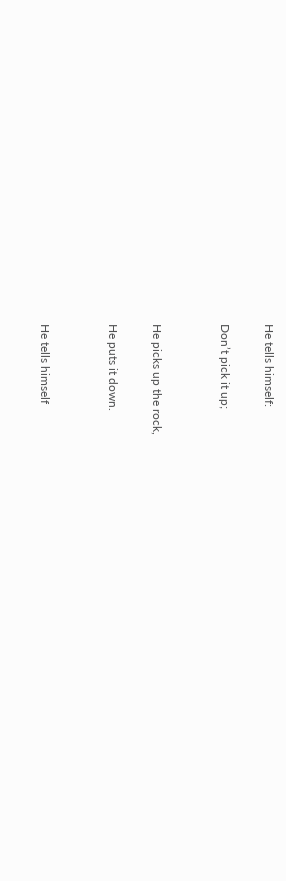He tells himself:

Don’t pick it up;


He picks up the rock,

He puts it down.


He tells himself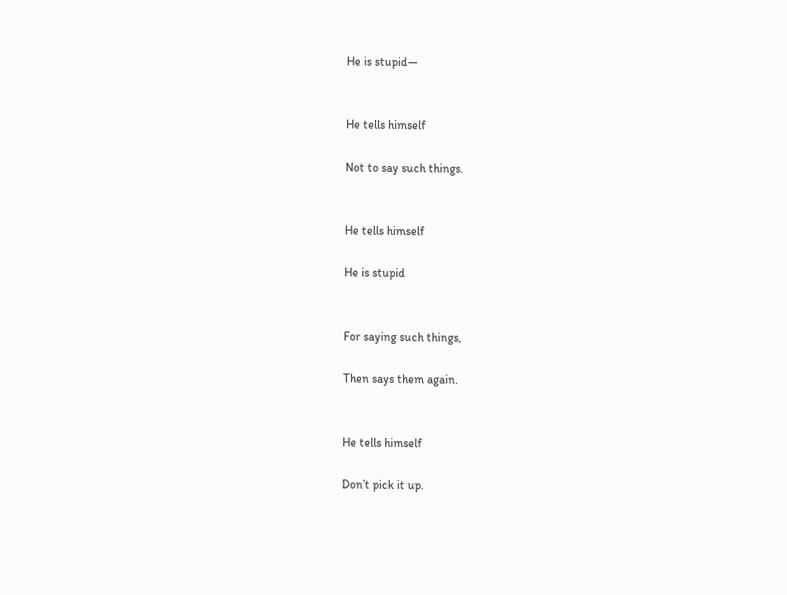He is stupid—


He tells himself

Not to say such things.


He tells himself

He is stupid


For saying such things,

Then says them again.


He tells himself

Don’t pick it up.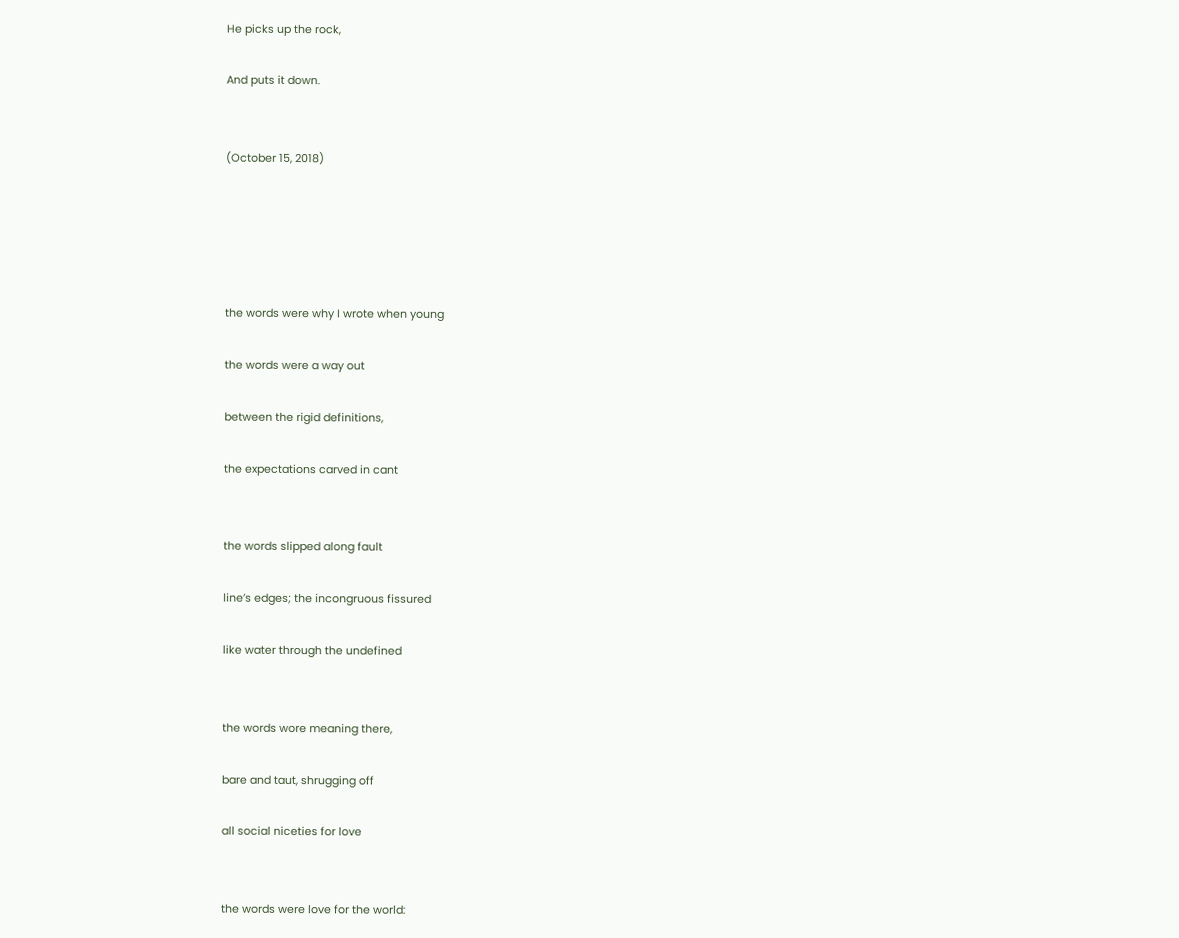He picks up the rock,

And puts it down.


(October 15, 2018)





the words were why I wrote when young

the words were a way out

between the rigid definitions,

the expectations carved in cant


the words slipped along fault

line’s edges; the incongruous fissured

like water through the undefined


the words wore meaning there,

bare and taut, shrugging off

all social niceties for love


the words were love for the world: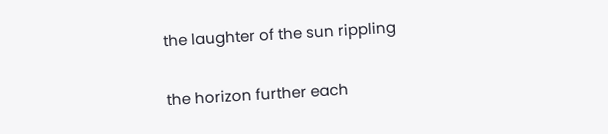the laughter of the sun rippling

the horizon further each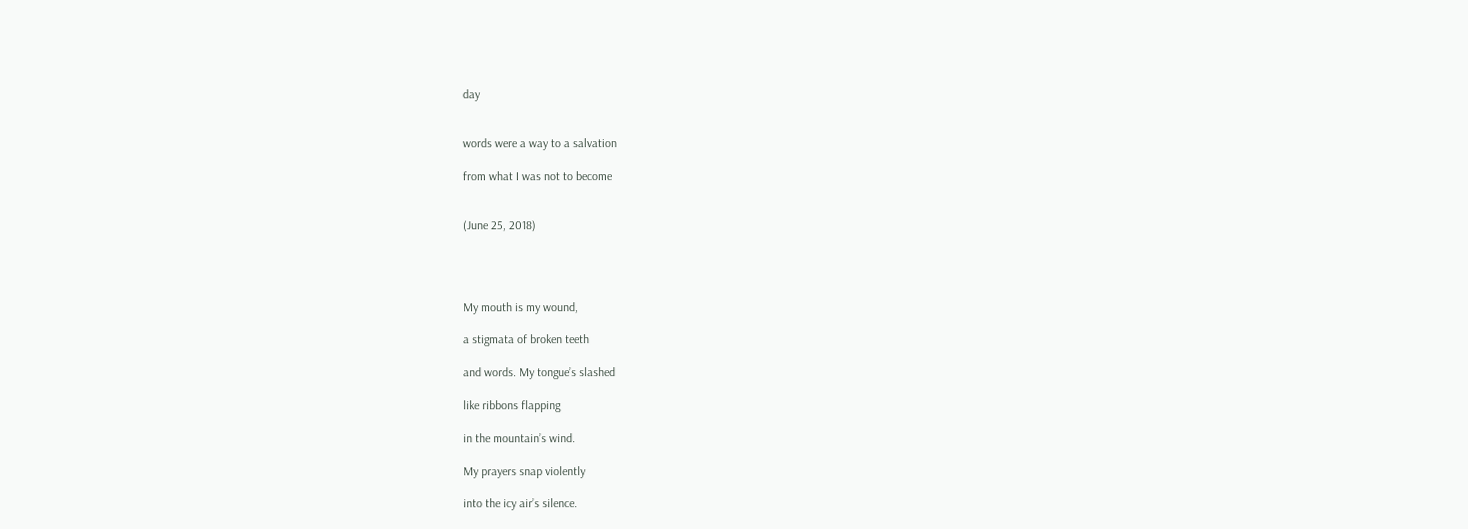day


words were a way to a salvation

from what I was not to become


(June 25, 2018)




My mouth is my wound,

a stigmata of broken teeth

and words. My tongue’s slashed

like ribbons flapping

in the mountain’s wind.

My prayers snap violently

into the icy air’s silence.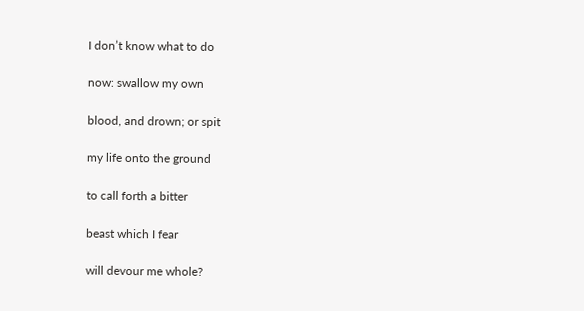I don’t know what to do

now: swallow my own

blood, and drown; or spit

my life onto the ground

to call forth a bitter

beast which I fear

will devour me whole?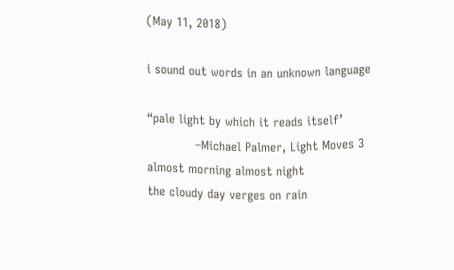(May 11, 2018)

i sound out words in an unknown language

“pale light by which it reads itself’
            –Michael Palmer, Light Moves 3
almost morning almost night
the cloudy day verges on rain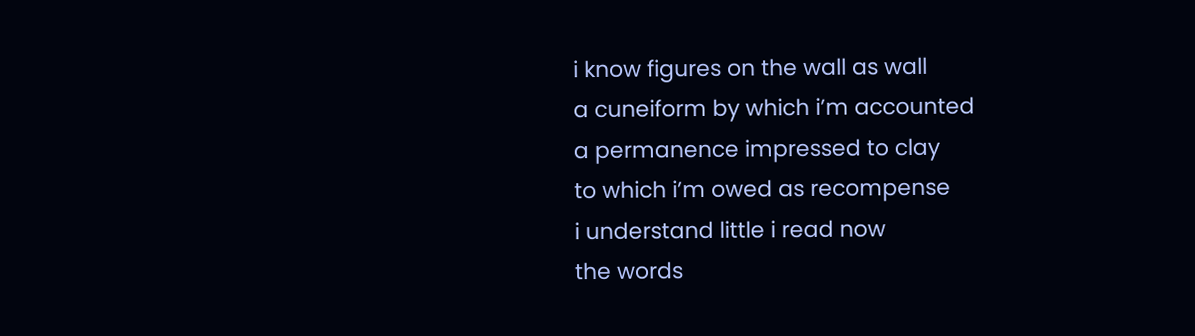i know figures on the wall as wall
a cuneiform by which i’m accounted
a permanence impressed to clay
to which i’m owed as recompense
i understand little i read now
the words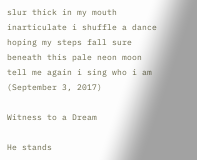slur thick in my mouth
inarticulate i shuffle a dance
hoping my steps fall sure
beneath this pale neon moon
tell me again i sing who i am
(September 3, 2017)

Witness to a Dream

He stands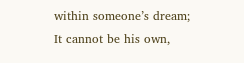within someone’s dream;
It cannot be his own,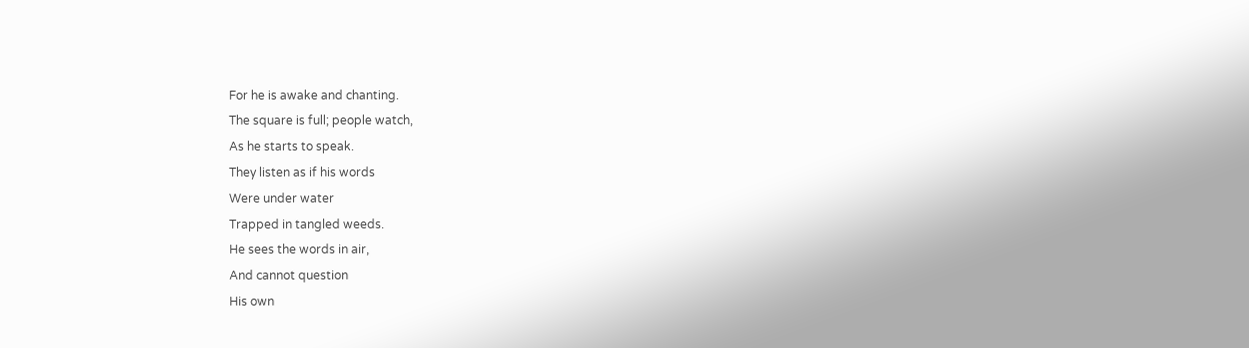For he is awake and chanting.
The square is full; people watch,
As he starts to speak.
They listen as if his words
Were under water
Trapped in tangled weeds.
He sees the words in air,
And cannot question
His own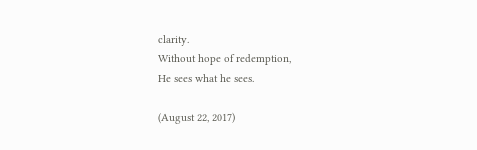clarity.
Without hope of redemption,
He sees what he sees.

(August 22, 2017)